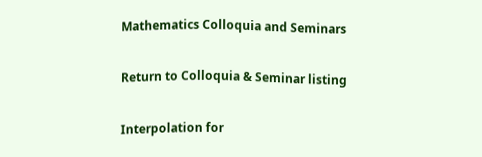Mathematics Colloquia and Seminars

Return to Colloquia & Seminar listing

Interpolation for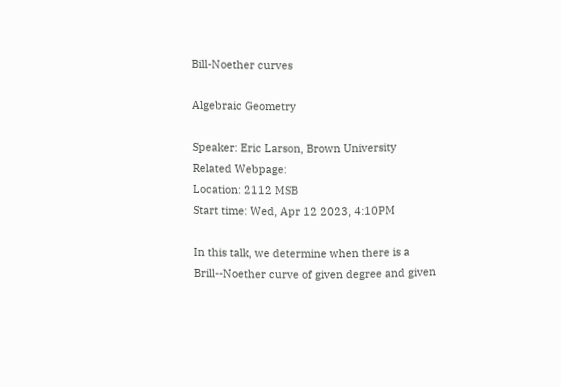Bill-Noether curves

Algebraic Geometry

Speaker: Eric Larson, Brown University
Related Webpage:
Location: 2112 MSB
Start time: Wed, Apr 12 2023, 4:10PM

In this talk, we determine when there is a Brill--Noether curve of given degree and given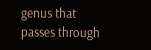genus that passes through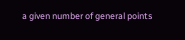a given number of general points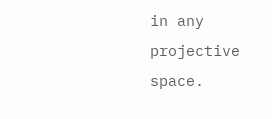in any projective space.